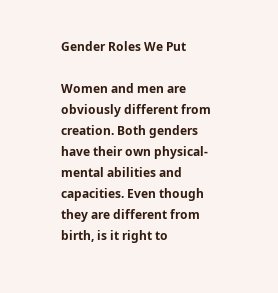Gender Roles We Put

Women and men are obviously different from creation. Both genders have their own physical-mental abilities and capacities. Even though they are different from birth, is it right to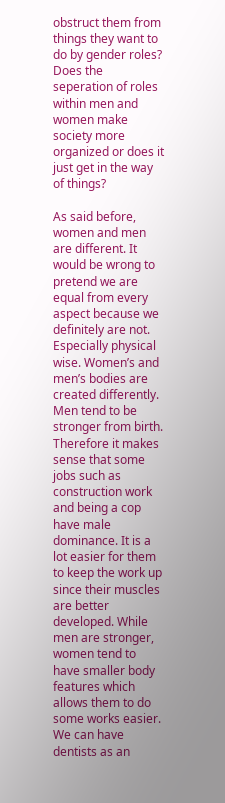obstruct them from things they want to do by gender roles? Does the seperation of roles within men and women make society more organized or does it just get in the way of things?

As said before, women and men are different. It would be wrong to pretend we are equal from every aspect because we definitely are not. Especially physical wise. Women’s and men’s bodies are created differently. Men tend to be stronger from birth. Therefore it makes sense that some jobs such as construction work and being a cop have male dominance. It is a lot easier for them to keep the work up since their muscles are better developed. While men are stronger, women tend to have smaller body features which allows them to do some works easier. We can have dentists as an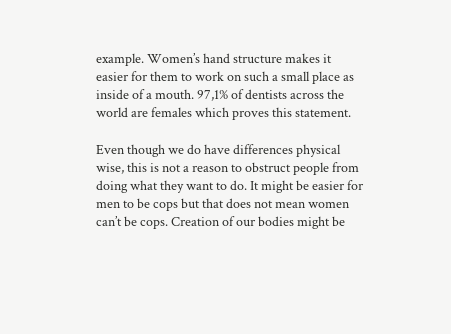example. Women’s hand structure makes it easier for them to work on such a small place as inside of a mouth. 97,1% of dentists across the world are females which proves this statement.

Even though we do have differences physical wise, this is not a reason to obstruct people from doing what they want to do. It might be easier for men to be cops but that does not mean women can’t be cops. Creation of our bodies might be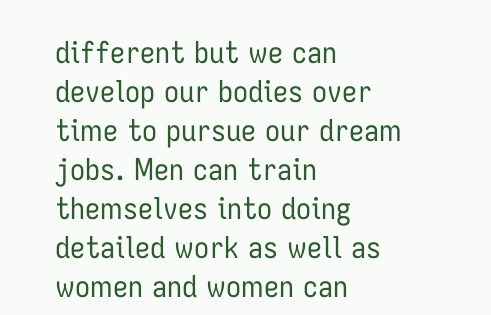different but we can develop our bodies over time to pursue our dream jobs. Men can train themselves into doing detailed work as well as women and women can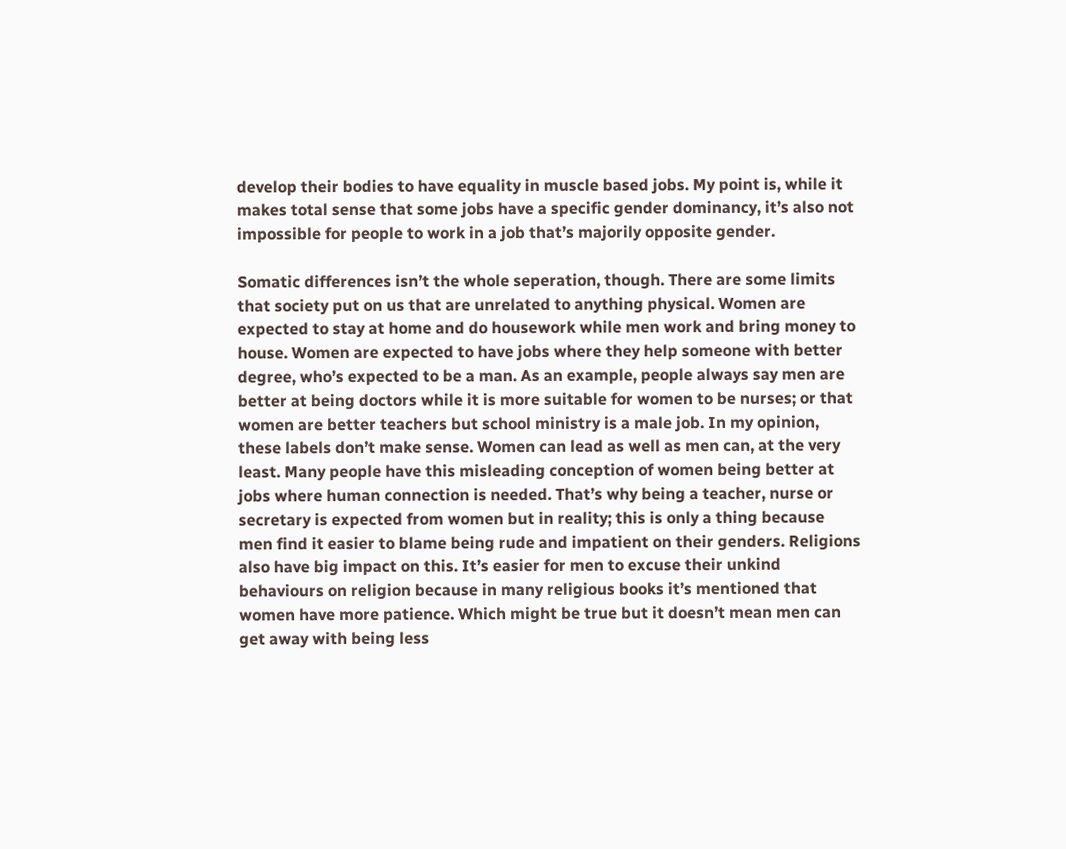develop their bodies to have equality in muscle based jobs. My point is, while it makes total sense that some jobs have a specific gender dominancy, it’s also not impossible for people to work in a job that’s majorily opposite gender.

Somatic differences isn’t the whole seperation, though. There are some limits that society put on us that are unrelated to anything physical. Women are expected to stay at home and do housework while men work and bring money to house. Women are expected to have jobs where they help someone with better degree, who’s expected to be a man. As an example, people always say men are better at being doctors while it is more suitable for women to be nurses; or that women are better teachers but school ministry is a male job. In my opinion, these labels don’t make sense. Women can lead as well as men can, at the very least. Many people have this misleading conception of women being better at jobs where human connection is needed. That’s why being a teacher, nurse or secretary is expected from women but in reality; this is only a thing because men find it easier to blame being rude and impatient on their genders. Religions also have big impact on this. It’s easier for men to excuse their unkind behaviours on religion because in many religious books it’s mentioned that women have more patience. Which might be true but it doesn’t mean men can get away with being less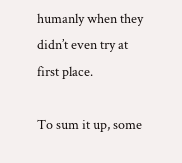humanly when they didn’t even try at first place.

To sum it up, some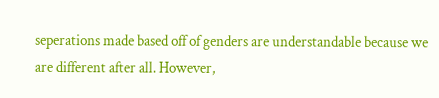seperations made based off of genders are understandable because we are different after all. However,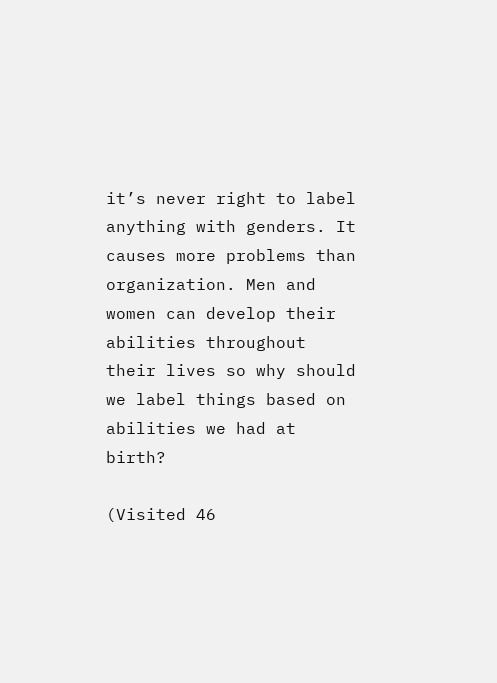it’s never right to label anything with genders. It causes more problems than organization. Men and women can develop their abilities throughout their lives so why should we label things based on abilities we had at birth?

(Visited 46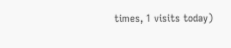times, 1 visits today)